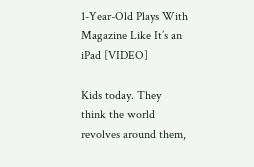1-Year-Old Plays With Magazine Like It’s an iPad [VIDEO]

Kids today. They think the world revolves around them,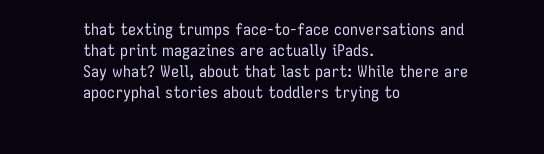that texting trumps face-to-face conversations and that print magazines are actually iPads.
Say what? Well, about that last part: While there are apocryphal stories about toddlers trying to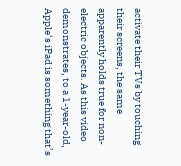activate their TVs by touching their screens, the same apparently holds true for non-electric objects. As this video demonstrates, to a 1-year-old, Apple‘s iPad is something that’s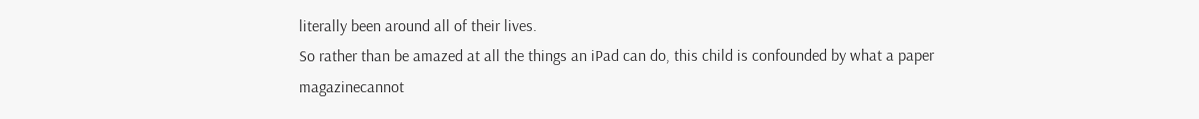literally been around all of their lives.
So rather than be amazed at all the things an iPad can do, this child is confounded by what a paper magazinecannot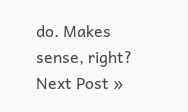do. Makes sense, right?
Next Post »